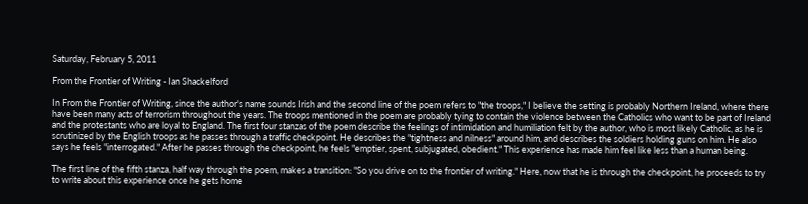Saturday, February 5, 2011

From the Frontier of Writing - Ian Shackelford

In From the Frontier of Writing, since the author's name sounds Irish and the second line of the poem refers to "the troops," I believe the setting is probably Northern Ireland, where there have been many acts of terrorism throughout the years. The troops mentioned in the poem are probably tying to contain the violence between the Catholics who want to be part of Ireland and the protestants who are loyal to England. The first four stanzas of the poem describe the feelings of intimidation and humiliation felt by the author, who is most likely Catholic, as he is scrutinized by the English troops as he passes through a traffic checkpoint. He describes the "tightness and nilness" around him, and describes the soldiers holding guns on him. He also says he feels "interrogated." After he passes through the checkpoint, he feels "emptier, spent, subjugated, obedient." This experience has made him feel like less than a human being.

The first line of the fifth stanza, half way through the poem, makes a transition: "So you drive on to the frontier of writing." Here, now that he is through the checkpoint, he proceeds to try to write about this experience once he gets home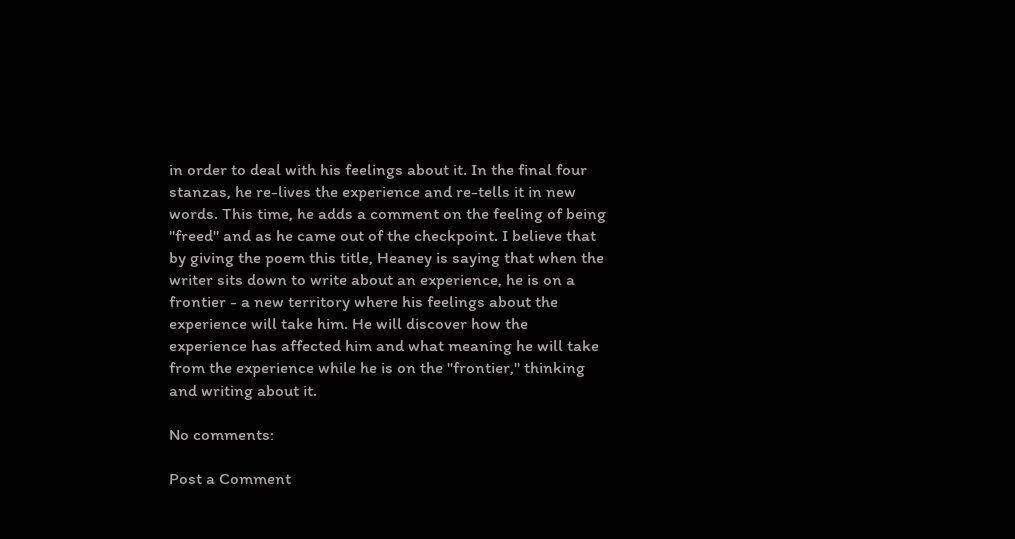in order to deal with his feelings about it. In the final four stanzas, he re-lives the experience and re-tells it in new words. This time, he adds a comment on the feeling of being "freed" and as he came out of the checkpoint. I believe that by giving the poem this title, Heaney is saying that when the writer sits down to write about an experience, he is on a frontier - a new territory where his feelings about the experience will take him. He will discover how the experience has affected him and what meaning he will take from the experience while he is on the "frontier," thinking and writing about it.

No comments:

Post a Comment